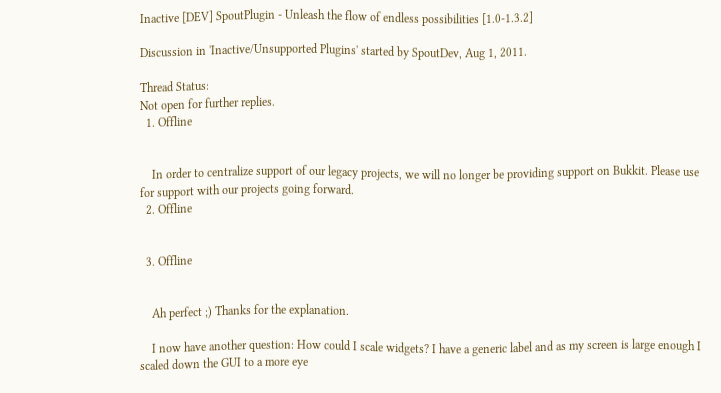Inactive [DEV] SpoutPlugin - Unleash the flow of endless possibilities [1.0-1.3.2]

Discussion in 'Inactive/Unsupported Plugins' started by SpoutDev, Aug 1, 2011.

Thread Status:
Not open for further replies.
  1. Offline


    In order to centralize support of our legacy projects, we will no longer be providing support on Bukkit. Please use for support with our projects going forward.
  2. Offline


  3. Offline


    Ah perfect ;) Thanks for the explanation.

    I now have another question: How could I scale widgets? I have a generic label and as my screen is large enough I scaled down the GUI to a more eye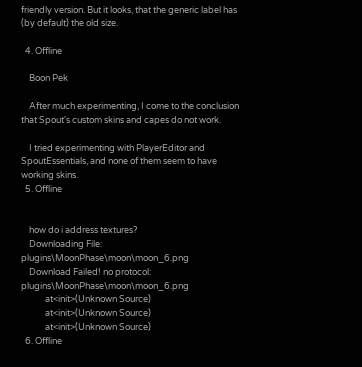friendly version. But it looks, that the generic label has (by default) the old size.

  4. Offline

    Boon Pek

    After much experimenting, I come to the conclusion that Spout's custom skins and capes do not work.

    I tried experimenting with PlayerEditor and SpoutEssentials, and none of them seem to have working skins.
  5. Offline


    how do i address textures?
    Downloading File: plugins\MoonPhase\moon\moon_6.png
    Download Failed! no protocol: plugins\MoonPhase\moon\moon_6.png
            at<init>(Unknown Source)
            at<init>(Unknown Source)
            at<init>(Unknown Source)
  6. Offline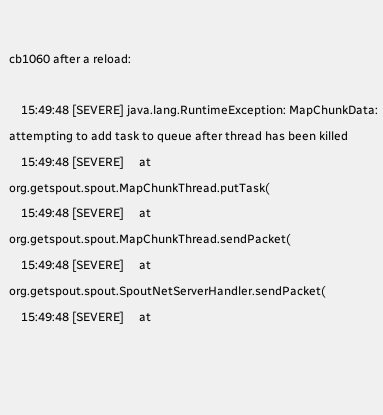cb1060 after a reload:

    15:49:48 [SEVERE] java.lang.RuntimeException: MapChunkData: attempting to add task to queue after thread has been killed
    15:49:48 [SEVERE]     at org.getspout.spout.MapChunkThread.putTask(
    15:49:48 [SEVERE]     at org.getspout.spout.MapChunkThread.sendPacket(
    15:49:48 [SEVERE]     at org.getspout.spout.SpoutNetServerHandler.sendPacket(
    15:49:48 [SEVERE]     at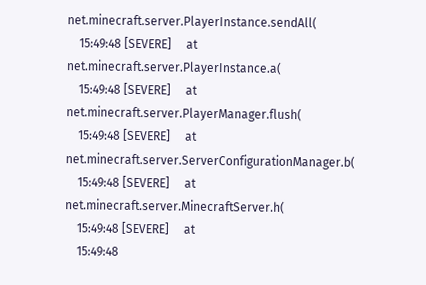net.minecraft.server.PlayerInstance.sendAll(
    15:49:48 [SEVERE]     at net.minecraft.server.PlayerInstance.a(
    15:49:48 [SEVERE]     at net.minecraft.server.PlayerManager.flush(
    15:49:48 [SEVERE]     at net.minecraft.server.ServerConfigurationManager.b(
    15:49:48 [SEVERE]     at net.minecraft.server.MinecraftServer.h(
    15:49:48 [SEVERE]     at
    15:49:48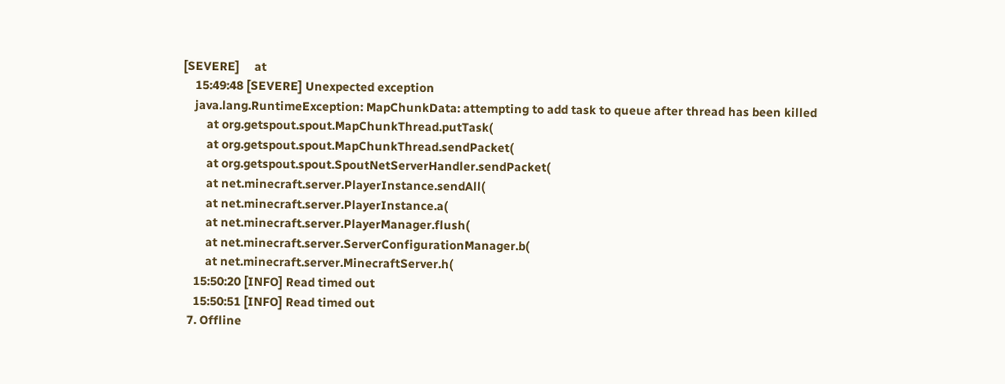[SEVERE]     at
    15:49:48 [SEVERE] Unexpected exception
    java.lang.RuntimeException: MapChunkData: attempting to add task to queue after thread has been killed
        at org.getspout.spout.MapChunkThread.putTask(
        at org.getspout.spout.MapChunkThread.sendPacket(
        at org.getspout.spout.SpoutNetServerHandler.sendPacket(
        at net.minecraft.server.PlayerInstance.sendAll(
        at net.minecraft.server.PlayerInstance.a(
        at net.minecraft.server.PlayerManager.flush(
        at net.minecraft.server.ServerConfigurationManager.b(
        at net.minecraft.server.MinecraftServer.h(
    15:50:20 [INFO] Read timed out
    15:50:51 [INFO] Read timed out
  7. Offline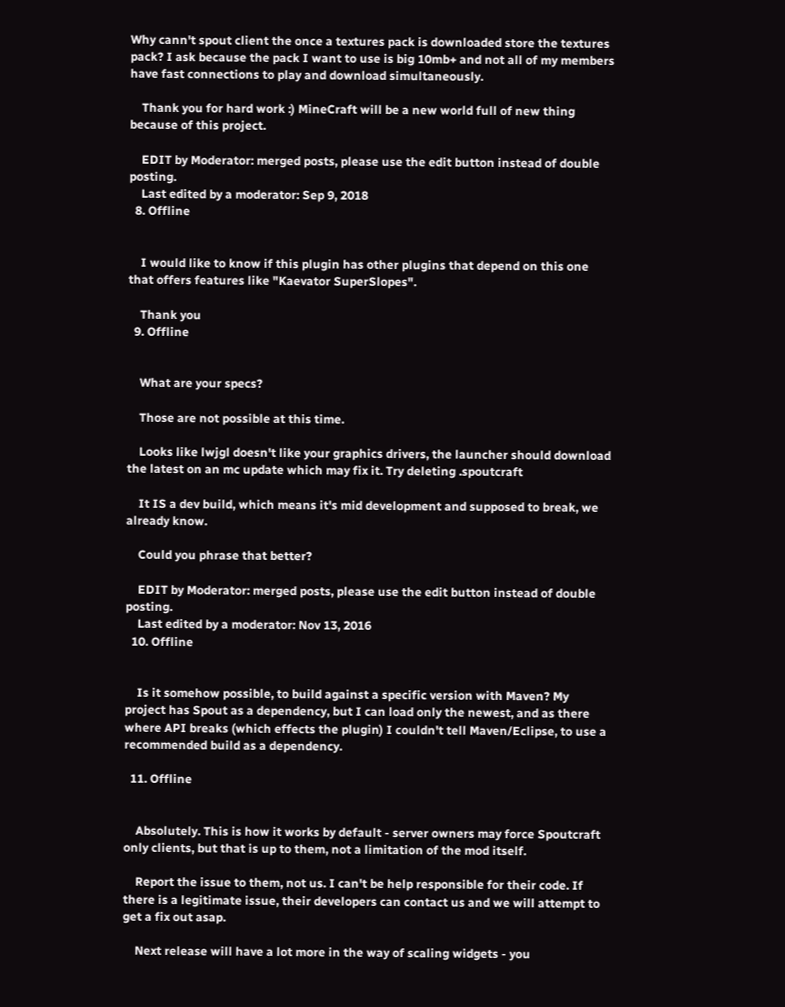Why cann't spout client the once a textures pack is downloaded store the textures pack? I ask because the pack I want to use is big 10mb+ and not all of my members have fast connections to play and download simultaneously.

    Thank you for hard work :) MineCraft will be a new world full of new thing because of this project.

    EDIT by Moderator: merged posts, please use the edit button instead of double posting.
    Last edited by a moderator: Sep 9, 2018
  8. Offline


    I would like to know if this plugin has other plugins that depend on this one that offers features like "Kaevator SuperSlopes".

    Thank you
  9. Offline


    What are your specs?

    Those are not possible at this time.

    Looks like lwjgl doesn't like your graphics drivers, the launcher should download the latest on an mc update which may fix it. Try deleting .spoutcraft

    It IS a dev build, which means it's mid development and supposed to break, we already know.

    Could you phrase that better?

    EDIT by Moderator: merged posts, please use the edit button instead of double posting.
    Last edited by a moderator: Nov 13, 2016
  10. Offline


    Is it somehow possible, to build against a specific version with Maven? My project has Spout as a dependency, but I can load only the newest, and as there where API breaks (which effects the plugin) I couldn't tell Maven/Eclipse, to use a recommended build as a dependency.

  11. Offline


    Absolutely. This is how it works by default - server owners may force Spoutcraft only clients, but that is up to them, not a limitation of the mod itself.

    Report the issue to them, not us. I can't be help responsible for their code. If there is a legitimate issue, their developers can contact us and we will attempt to get a fix out asap.

    Next release will have a lot more in the way of scaling widgets - you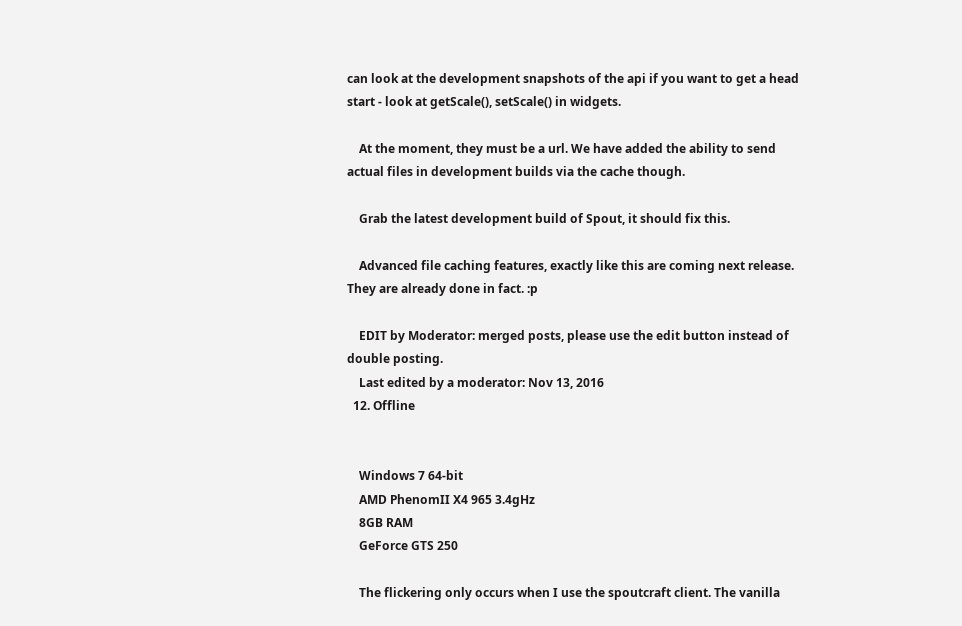can look at the development snapshots of the api if you want to get a head start - look at getScale(), setScale() in widgets.

    At the moment, they must be a url. We have added the ability to send actual files in development builds via the cache though.

    Grab the latest development build of Spout, it should fix this.

    Advanced file caching features, exactly like this are coming next release. They are already done in fact. :p

    EDIT by Moderator: merged posts, please use the edit button instead of double posting.
    Last edited by a moderator: Nov 13, 2016
  12. Offline


    Windows 7 64-bit
    AMD PhenomII X4 965 3.4gHz
    8GB RAM
    GeForce GTS 250

    The flickering only occurs when I use the spoutcraft client. The vanilla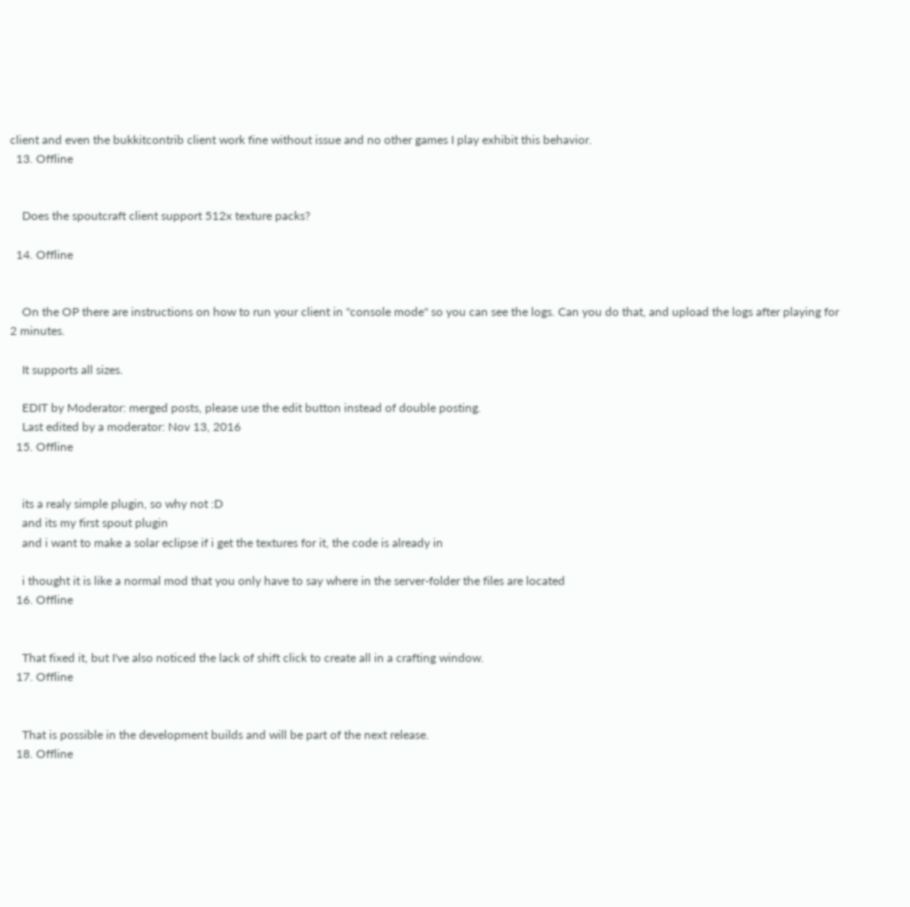client and even the bukkitcontrib client work fine without issue and no other games I play exhibit this behavior.
  13. Offline


    Does the spoutcraft client support 512x texture packs?

  14. Offline


    On the OP there are instructions on how to run your client in "console mode" so you can see the logs. Can you do that, and upload the logs after playing for 2 minutes.

    It supports all sizes.

    EDIT by Moderator: merged posts, please use the edit button instead of double posting.
    Last edited by a moderator: Nov 13, 2016
  15. Offline


    its a realy simple plugin, so why not :D
    and its my first spout plugin
    and i want to make a solar eclipse if i get the textures for it, the code is already in

    i thought it is like a normal mod that you only have to say where in the server-folder the files are located
  16. Offline


    That fixed it, but I've also noticed the lack of shift click to create all in a crafting window.
  17. Offline


    That is possible in the development builds and will be part of the next release.
  18. Offline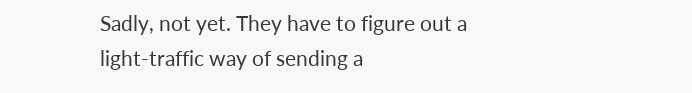Sadly, not yet. They have to figure out a light-traffic way of sending a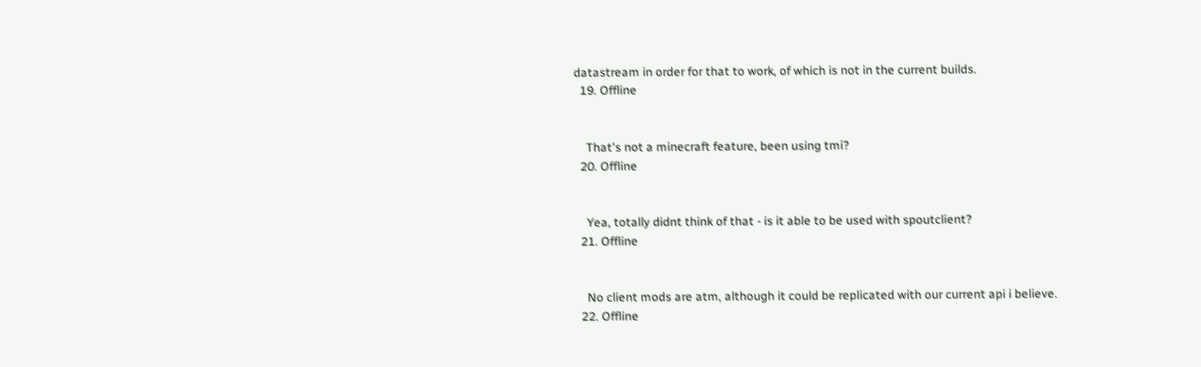datastream in order for that to work, of which is not in the current builds.
  19. Offline


    That's not a minecraft feature, been using tmi?
  20. Offline


    Yea, totally didnt think of that - is it able to be used with spoutclient?
  21. Offline


    No client mods are atm, although it could be replicated with our current api i believe.
  22. Offline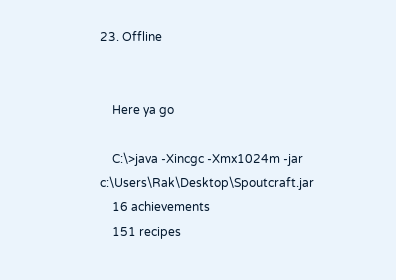23. Offline


    Here ya go

    C:\>java -Xincgc -Xmx1024m -jar c:\Users\Rak\Desktop\Spoutcraft.jar
    16 achievements
    151 recipes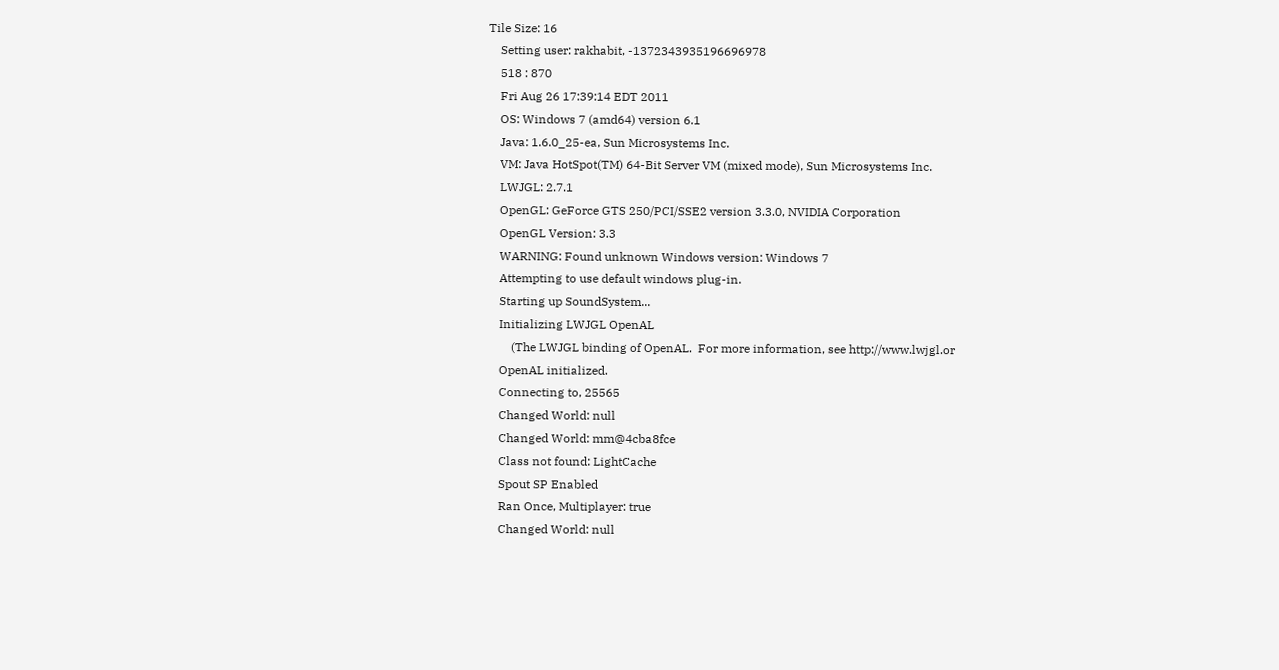Tile Size: 16
    Setting user: rakhabit, -1372343935196696978
    518 : 870
    Fri Aug 26 17:39:14 EDT 2011
    OS: Windows 7 (amd64) version 6.1
    Java: 1.6.0_25-ea, Sun Microsystems Inc.
    VM: Java HotSpot(TM) 64-Bit Server VM (mixed mode), Sun Microsystems Inc.
    LWJGL: 2.7.1
    OpenGL: GeForce GTS 250/PCI/SSE2 version 3.3.0, NVIDIA Corporation
    OpenGL Version: 3.3
    WARNING: Found unknown Windows version: Windows 7
    Attempting to use default windows plug-in.
    Starting up SoundSystem...
    Initializing LWJGL OpenAL
        (The LWJGL binding of OpenAL.  For more information, see http://www.lwjgl.or
    OpenAL initialized.
    Connecting to, 25565
    Changed World: null
    Changed World: mm@4cba8fce
    Class not found: LightCache
    Spout SP Enabled
    Ran Once, Multiplayer: true
    Changed World: null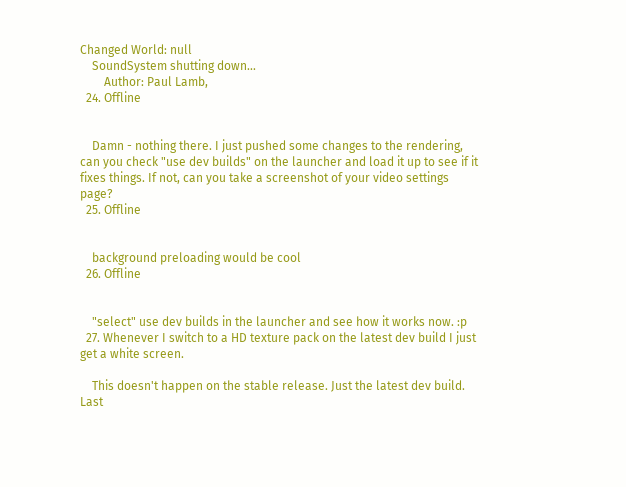Changed World: null
    SoundSystem shutting down...
        Author: Paul Lamb,
  24. Offline


    Damn - nothing there. I just pushed some changes to the rendering, can you check "use dev builds" on the launcher and load it up to see if it fixes things. If not, can you take a screenshot of your video settings page?
  25. Offline


    background preloading would be cool
  26. Offline


    "select" use dev builds in the launcher and see how it works now. :p
  27. Whenever I switch to a HD texture pack on the latest dev build I just get a white screen.

    This doesn't happen on the stable release. Just the latest dev build. Last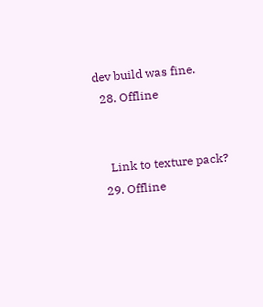dev build was fine.
  28. Offline


    Link to texture pack?
  29. Offline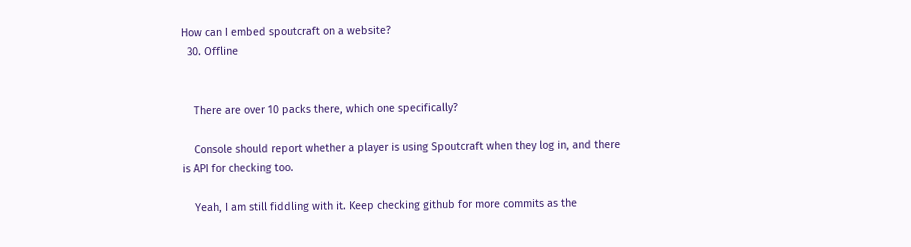How can I embed spoutcraft on a website?
  30. Offline


    There are over 10 packs there, which one specifically?

    Console should report whether a player is using Spoutcraft when they log in, and there is API for checking too.

    Yeah, I am still fiddling with it. Keep checking github for more commits as the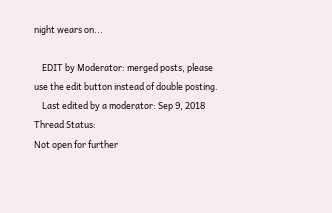night wears on...

    EDIT by Moderator: merged posts, please use the edit button instead of double posting.
    Last edited by a moderator: Sep 9, 2018
Thread Status:
Not open for further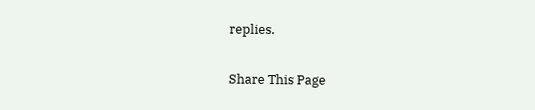replies.

Share This Page